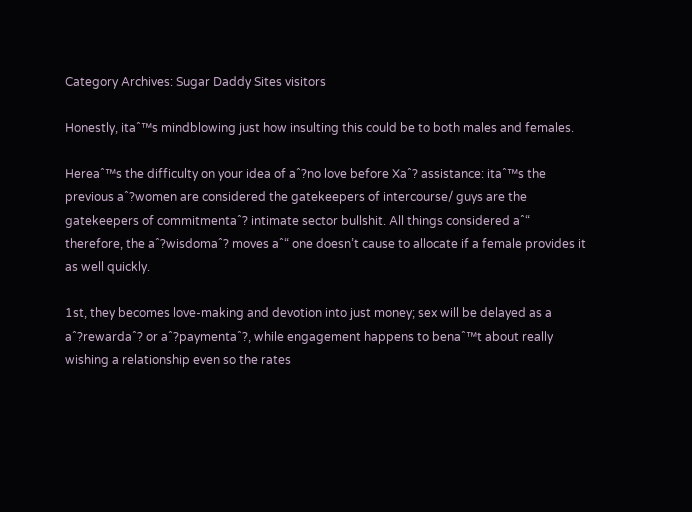Category Archives: Sugar Daddy Sites visitors

Honestly, itaˆ™s mindblowing just how insulting this could be to both males and females.

Hereaˆ™s the difficulty on your idea of aˆ?no love before Xaˆ? assistance: itaˆ™s the previous aˆ?women are considered the gatekeepers of intercourse/ guys are the gatekeepers of commitmentaˆ? intimate sector bullshit. All things considered aˆ“ therefore, the aˆ?wisdomaˆ? moves aˆ“ one doesn’t cause to allocate if a female provides it as well quickly.

1st, they becomes love-making and devotion into just money; sex will be delayed as a aˆ?rewardaˆ? or aˆ?paymentaˆ?, while engagement happens to benaˆ™t about really wishing a relationship even so the rates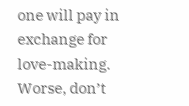one will pay in exchange for love-making. Worse, don’t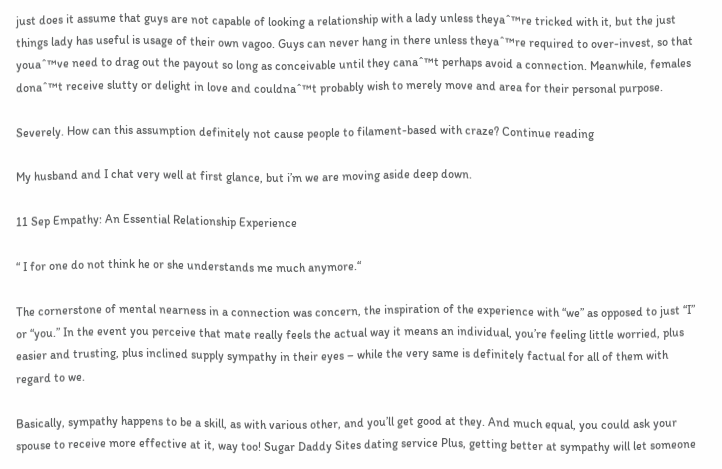just does it assume that guys are not capable of looking a relationship with a lady unless theyaˆ™re tricked with it, but the just things lady has useful is usage of their own vagoo. Guys can never hang in there unless theyaˆ™re required to over-invest, so that youaˆ™ve need to drag out the payout so long as conceivable until they canaˆ™t perhaps avoid a connection. Meanwhile, females donaˆ™t receive slutty or delight in love and couldnaˆ™t probably wish to merely move and area for their personal purpose.

Severely. How can this assumption definitely not cause people to filament-based with craze? Continue reading

My husband and I chat very well at first glance, but i’m we are moving aside deep down.

11 Sep Empathy: An Essential Relationship Experience

“ I for one do not think he or she understands me much anymore.“

The cornerstone of mental nearness in a connection was concern, the inspiration of the experience with “we” as opposed to just “I” or “you.” In the event you perceive that mate really feels the actual way it means an individual, you’re feeling little worried, plus easier and trusting, plus inclined supply sympathy in their eyes – while the very same is definitely factual for all of them with regard to we.

Basically, sympathy happens to be a skill, as with various other, and you’ll get good at they. And much equal, you could ask your spouse to receive more effective at it, way too! Sugar Daddy Sites dating service Plus, getting better at sympathy will let someone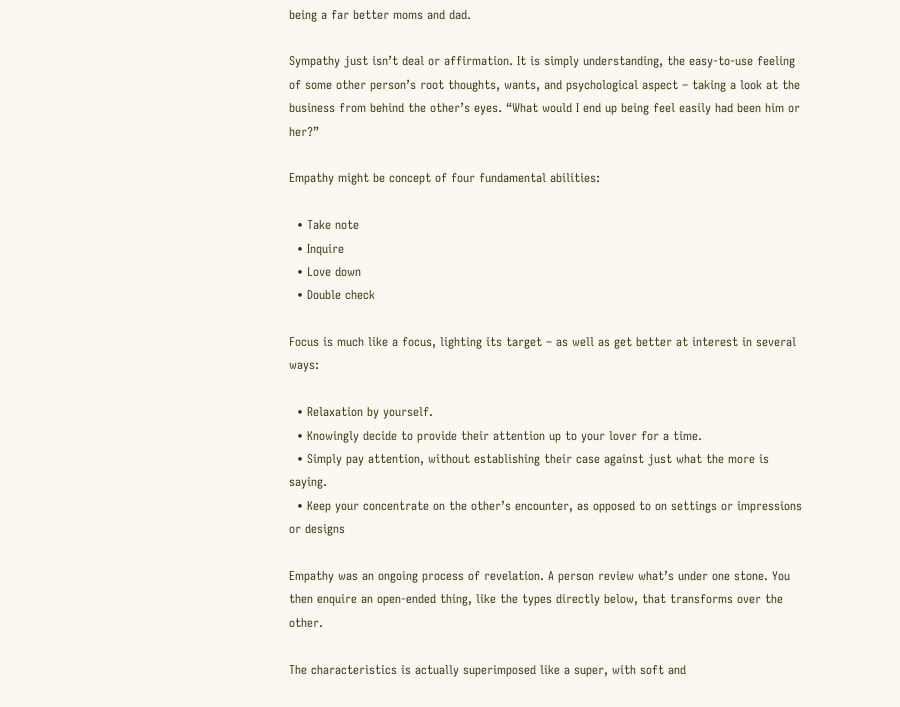being a far better moms and dad.

Sympathy just isn’t deal or affirmation. It is simply understanding, the easy-to-use feeling of some other person’s root thoughts, wants, and psychological aspect – taking a look at the business from behind the other’s eyes. “What would I end up being feel easily had been him or her?”

Empathy might be concept of four fundamental abilities:

  • Take note
  • Inquire
  • Love down
  • Double check

Focus is much like a focus, lighting its target – as well as get better at interest in several ways:

  • Relaxation by yourself.
  • Knowingly decide to provide their attention up to your lover for a time.
  • Simply pay attention, without establishing their case against just what the more is saying.
  • Keep your concentrate on the other’s encounter, as opposed to on settings or impressions or designs

Empathy was an ongoing process of revelation. A person review what’s under one stone. You then enquire an open-ended thing, like the types directly below, that transforms over the other.

The characteristics is actually superimposed like a super, with soft and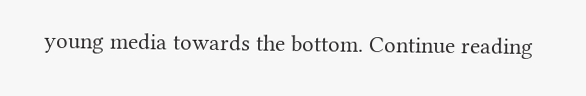young media towards the bottom. Continue reading